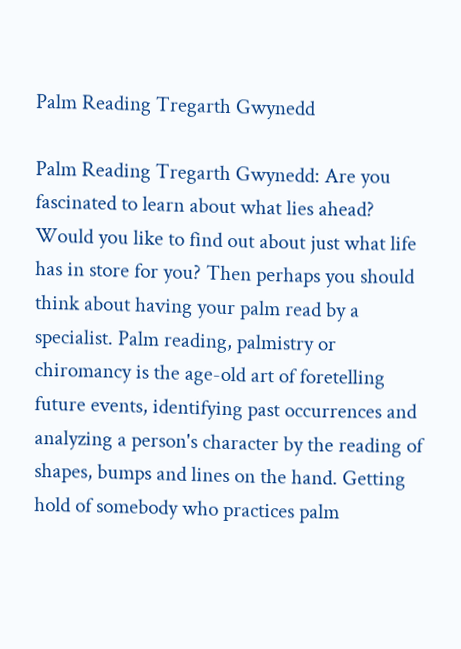Palm Reading Tregarth Gwynedd

Palm Reading Tregarth Gwynedd: Are you fascinated to learn about what lies ahead? Would you like to find out about just what life has in store for you? Then perhaps you should think about having your palm read by a specialist. Palm reading, palmistry or chiromancy is the age-old art of foretelling future events, identifying past occurrences and analyzing a person's character by the reading of shapes, bumps and lines on the hand. Getting hold of somebody who practices palm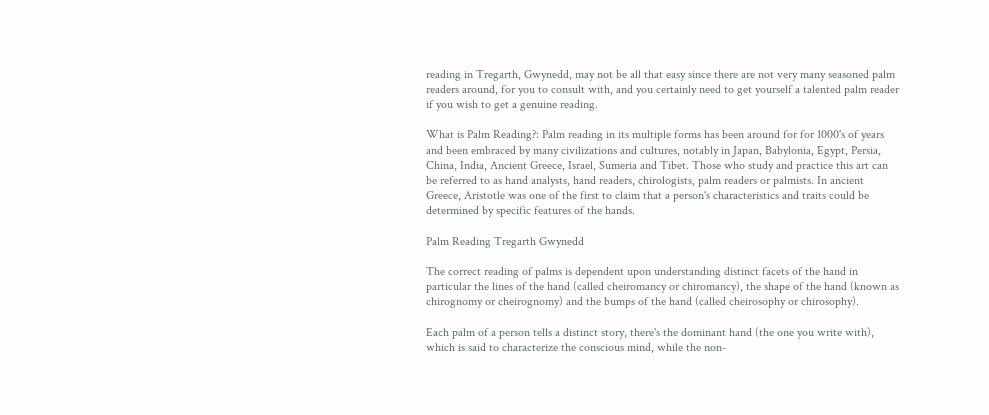reading in Tregarth, Gwynedd, may not be all that easy since there are not very many seasoned palm readers around, for you to consult with, and you certainly need to get yourself a talented palm reader if you wish to get a genuine reading.

What is Palm Reading?: Palm reading in its multiple forms has been around for for 1000's of years and been embraced by many civilizations and cultures, notably in Japan, Babylonia, Egypt, Persia, China, India, Ancient Greece, Israel, Sumeria and Tibet. Those who study and practice this art can be referred to as hand analysts, hand readers, chirologists, palm readers or palmists. In ancient Greece, Aristotle was one of the first to claim that a person's characteristics and traits could be determined by specific features of the hands.

Palm Reading Tregarth Gwynedd

The correct reading of palms is dependent upon understanding distinct facets of the hand in particular the lines of the hand (called cheiromancy or chiromancy), the shape of the hand (known as chirognomy or cheirognomy) and the bumps of the hand (called cheirosophy or chirosophy).

Each palm of a person tells a distinct story, there's the dominant hand (the one you write with), which is said to characterize the conscious mind, while the non-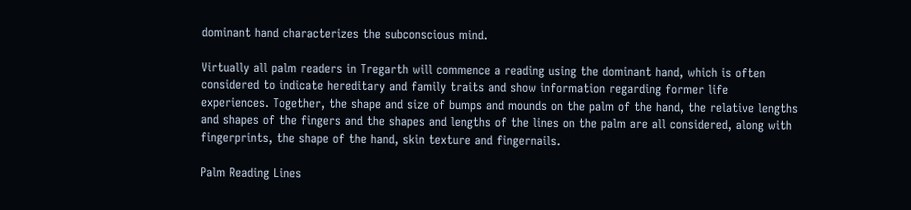dominant hand characterizes the subconscious mind.

Virtually all palm readers in Tregarth will commence a reading using the dominant hand, which is often considered to indicate hereditary and family traits and show information regarding former life experiences. Together, the shape and size of bumps and mounds on the palm of the hand, the relative lengths and shapes of the fingers and the shapes and lengths of the lines on the palm are all considered, along with fingerprints, the shape of the hand, skin texture and fingernails.

Palm Reading Lines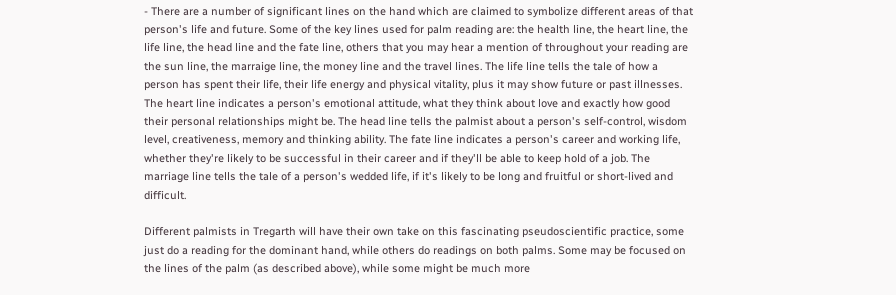- There are a number of significant lines on the hand which are claimed to symbolize different areas of that person's life and future. Some of the key lines used for palm reading are: the health line, the heart line, the life line, the head line and the fate line, others that you may hear a mention of throughout your reading are the sun line, the marraige line, the money line and the travel lines. The life line tells the tale of how a person has spent their life, their life energy and physical vitality, plus it may show future or past illnesses. The heart line indicates a person's emotional attitude, what they think about love and exactly how good their personal relationships might be. The head line tells the palmist about a person's self-control, wisdom level, creativeness, memory and thinking ability. The fate line indicates a person's career and working life, whether they're likely to be successful in their career and if they'll be able to keep hold of a job. The marriage line tells the tale of a person's wedded life, if it's likely to be long and fruitful or short-lived and difficult.

Different palmists in Tregarth will have their own take on this fascinating pseudoscientific practice, some just do a reading for the dominant hand, while others do readings on both palms. Some may be focused on the lines of the palm (as described above), while some might be much more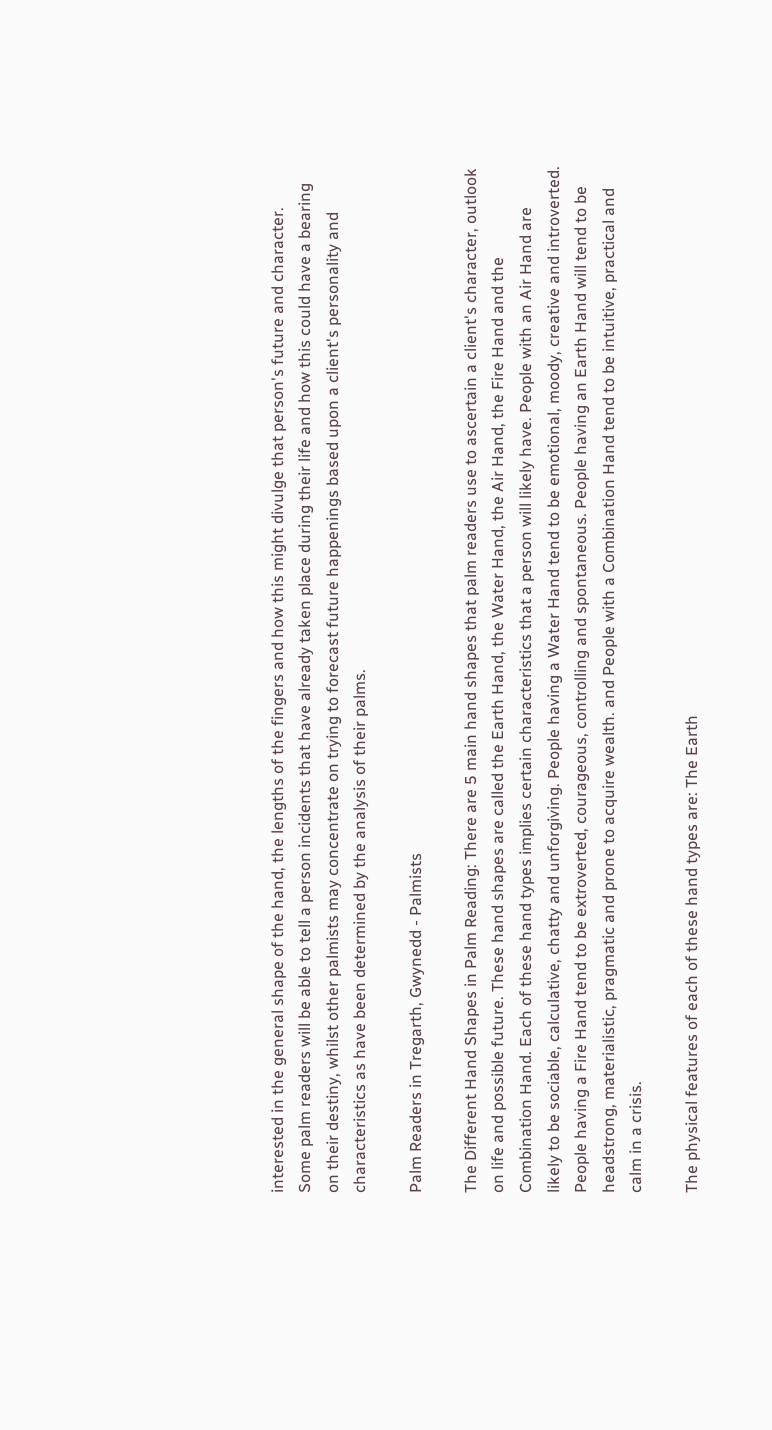interested in the general shape of the hand, the lengths of the fingers and how this might divulge that person's future and character. Some palm readers will be able to tell a person incidents that have already taken place during their life and how this could have a bearing on their destiny, whilst other palmists may concentrate on trying to forecast future happenings based upon a client's personality and characteristics as have been determined by the analysis of their palms.

Palm Readers in Tregarth, Gwynedd - Palmists

The Different Hand Shapes in Palm Reading: There are 5 main hand shapes that palm readers use to ascertain a client's character, outlook on life and possible future. These hand shapes are called the Earth Hand, the Water Hand, the Air Hand, the Fire Hand and the Combination Hand. Each of these hand types implies certain characteristics that a person will likely have. People with an Air Hand are likely to be sociable, calculative, chatty and unforgiving. People having a Water Hand tend to be emotional, moody, creative and introverted. People having a Fire Hand tend to be extroverted, courageous, controlling and spontaneous. People having an Earth Hand will tend to be headstrong, materialistic, pragmatic and prone to acquire wealth. and People with a Combination Hand tend to be intuitive, practical and calm in a crisis.

The physical features of each of these hand types are: The Earth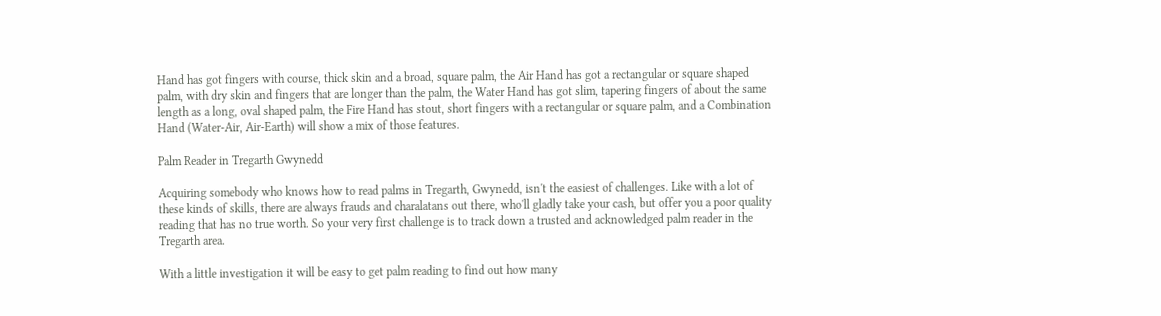Hand has got fingers with course, thick skin and a broad, square palm, the Air Hand has got a rectangular or square shaped palm, with dry skin and fingers that are longer than the palm, the Water Hand has got slim, tapering fingers of about the same length as a long, oval shaped palm, the Fire Hand has stout, short fingers with a rectangular or square palm, and a Combination Hand (Water-Air, Air-Earth) will show a mix of those features.

Palm Reader in Tregarth Gwynedd

Acquiring somebody who knows how to read palms in Tregarth, Gwynedd, isn't the easiest of challenges. Like with a lot of these kinds of skills, there are always frauds and charalatans out there, who'll gladly take your cash, but offer you a poor quality reading that has no true worth. So your very first challenge is to track down a trusted and acknowledged palm reader in the Tregarth area.

With a little investigation it will be easy to get palm reading to find out how many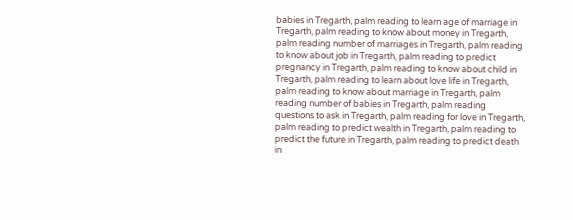babies in Tregarth, palm reading to learn age of marriage in Tregarth, palm reading to know about money in Tregarth, palm reading number of marriages in Tregarth, palm reading to know about job in Tregarth, palm reading to predict pregnancy in Tregarth, palm reading to know about child in Tregarth, palm reading to learn about love life in Tregarth, palm reading to know about marriage in Tregarth, palm reading number of babies in Tregarth, palm reading questions to ask in Tregarth, palm reading for love in Tregarth, palm reading to predict wealth in Tregarth, palm reading to predict the future in Tregarth, palm reading to predict death in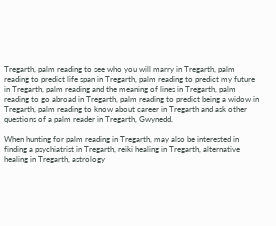Tregarth, palm reading to see who you will marry in Tregarth, palm reading to predict life span in Tregarth, palm reading to predict my future in Tregarth, palm reading and the meaning of lines in Tregarth, palm reading to go abroad in Tregarth, palm reading to predict being a widow in Tregarth, palm reading to know about career in Tregarth and ask other questions of a palm reader in Tregarth, Gwynedd.

When hunting for palm reading in Tregarth, may also be interested in finding a psychiatrist in Tregarth, reiki healing in Tregarth, alternative healing in Tregarth, astrology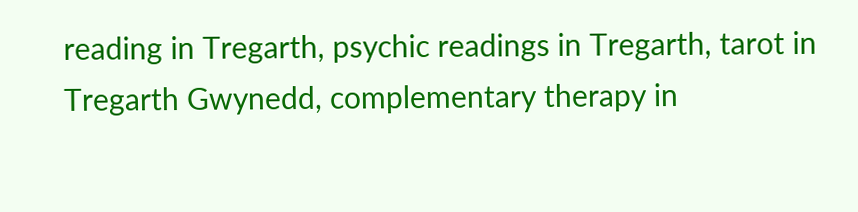reading in Tregarth, psychic readings in Tregarth, tarot in Tregarth Gwynedd, complementary therapy in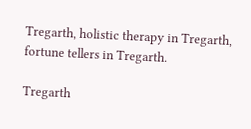Tregarth, holistic therapy in Tregarth, fortune tellers in Tregarth.

Tregarth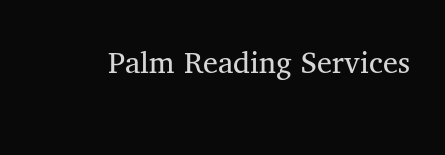Palm Reading Services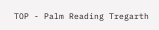TOP - Palm Reading Tregarth